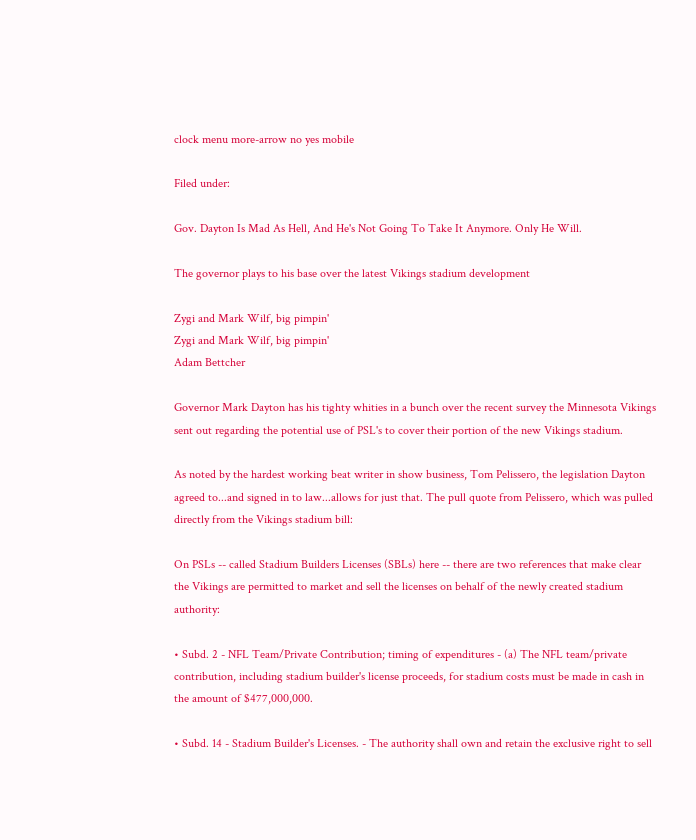clock menu more-arrow no yes mobile

Filed under:

Gov. Dayton Is Mad As Hell, And He's Not Going To Take It Anymore. Only He Will.

The governor plays to his base over the latest Vikings stadium development

Zygi and Mark Wilf, big pimpin'
Zygi and Mark Wilf, big pimpin'
Adam Bettcher

Governor Mark Dayton has his tighty whities in a bunch over the recent survey the Minnesota Vikings sent out regarding the potential use of PSL's to cover their portion of the new Vikings stadium.

As noted by the hardest working beat writer in show business, Tom Pelissero, the legislation Dayton agreed to...and signed in to law...allows for just that. The pull quote from Pelissero, which was pulled directly from the Vikings stadium bill:

On PSLs -- called Stadium Builders Licenses (SBLs) here -- there are two references that make clear the Vikings are permitted to market and sell the licenses on behalf of the newly created stadium authority:

• Subd. 2 - NFL Team/Private Contribution; timing of expenditures - (a) The NFL team/private contribution, including stadium builder's license proceeds, for stadium costs must be made in cash in the amount of $477,000,000.

• Subd. 14 - Stadium Builder's Licenses. - The authority shall own and retain the exclusive right to sell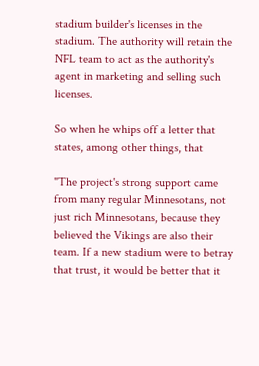stadium builder's licenses in the stadium. The authority will retain the NFL team to act as the authority's agent in marketing and selling such licenses.

So when he whips off a letter that states, among other things, that

"The project's strong support came from many regular Minnesotans, not just rich Minnesotans, because they believed the Vikings are also their team. If a new stadium were to betray that trust, it would be better that it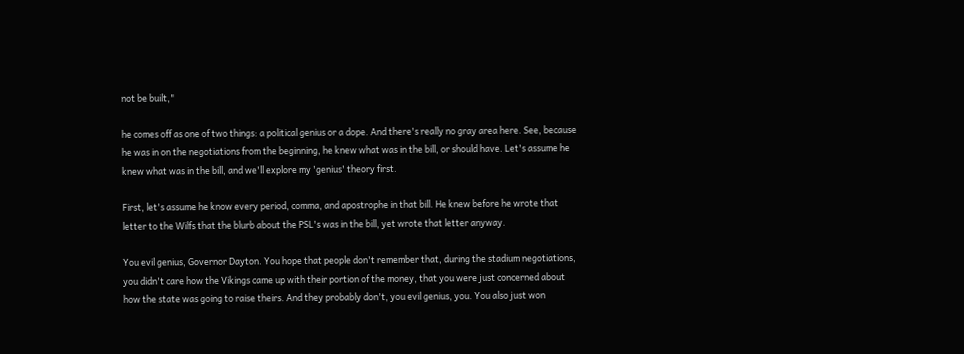not be built,"

he comes off as one of two things: a political genius or a dope. And there's really no gray area here. See, because he was in on the negotiations from the beginning, he knew what was in the bill, or should have. Let's assume he knew what was in the bill, and we'll explore my 'genius' theory first.

First, let's assume he know every period, comma, and apostrophe in that bill. He knew before he wrote that letter to the Wilfs that the blurb about the PSL's was in the bill, yet wrote that letter anyway.

You evil genius, Governor Dayton. You hope that people don't remember that, during the stadium negotiations, you didn't care how the Vikings came up with their portion of the money, that you were just concerned about how the state was going to raise theirs. And they probably don't, you evil genius, you. You also just won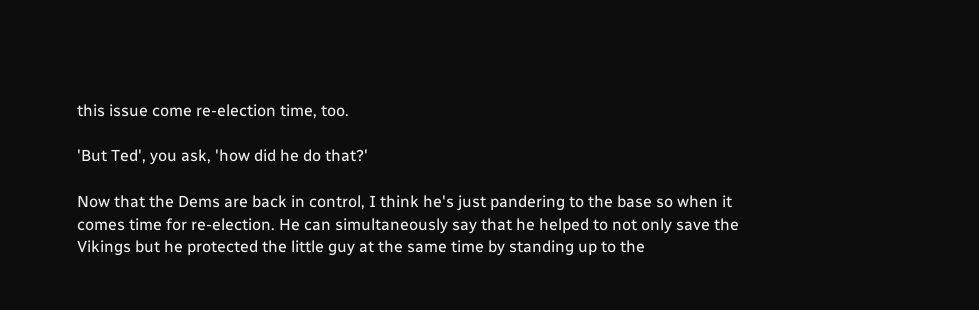this issue come re-election time, too.

'But Ted', you ask, 'how did he do that?'

Now that the Dems are back in control, I think he's just pandering to the base so when it comes time for re-election. He can simultaneously say that he helped to not only save the Vikings but he protected the little guy at the same time by standing up to the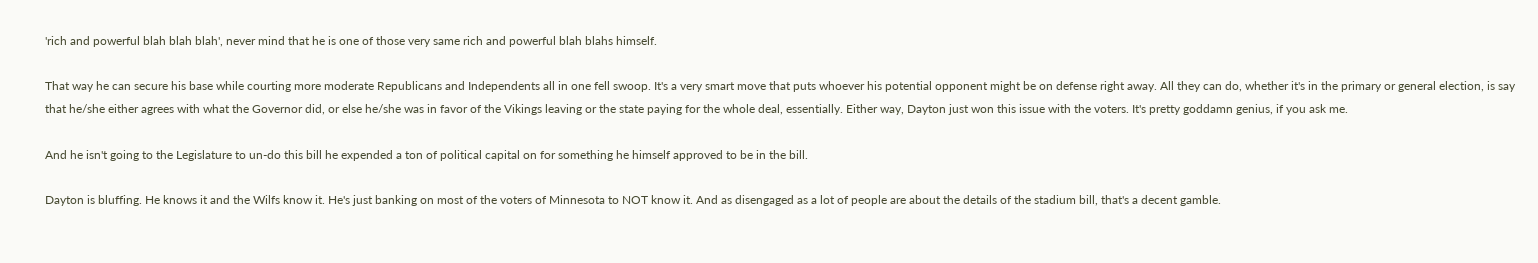'rich and powerful blah blah blah', never mind that he is one of those very same rich and powerful blah blahs himself.

That way he can secure his base while courting more moderate Republicans and Independents all in one fell swoop. It's a very smart move that puts whoever his potential opponent might be on defense right away. All they can do, whether it's in the primary or general election, is say that he/she either agrees with what the Governor did, or else he/she was in favor of the Vikings leaving or the state paying for the whole deal, essentially. Either way, Dayton just won this issue with the voters. It's pretty goddamn genius, if you ask me.

And he isn't going to the Legislature to un-do this bill he expended a ton of political capital on for something he himself approved to be in the bill.

Dayton is bluffing. He knows it and the Wilfs know it. He's just banking on most of the voters of Minnesota to NOT know it. And as disengaged as a lot of people are about the details of the stadium bill, that's a decent gamble.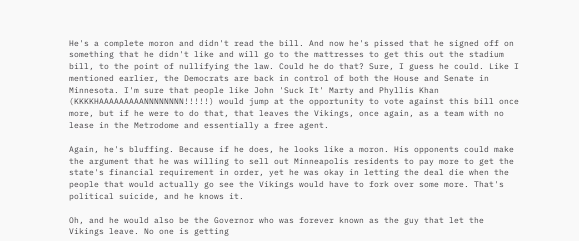He's a complete moron and didn't read the bill. And now he's pissed that he signed off on something that he didn't like and will go to the mattresses to get this out the stadium bill, to the point of nullifying the law. Could he do that? Sure, I guess he could. Like I mentioned earlier, the Democrats are back in control of both the House and Senate in Minnesota. I'm sure that people like John 'Suck It' Marty and Phyllis Khan (KKKKHAAAAAAAAANNNNNNNN!!!!!) would jump at the opportunity to vote against this bill once more, but if he were to do that, that leaves the Vikings, once again, as a team with no lease in the Metrodome and essentially a free agent.

Again, he's bluffing. Because if he does, he looks like a moron. His opponents could make the argument that he was willing to sell out Minneapolis residents to pay more to get the state's financial requirement in order, yet he was okay in letting the deal die when the people that would actually go see the Vikings would have to fork over some more. That's political suicide, and he knows it.

Oh, and he would also be the Governor who was forever known as the guy that let the Vikings leave. No one is getting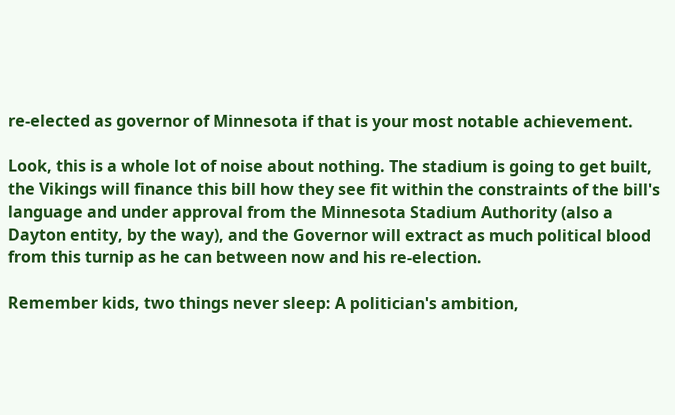re-elected as governor of Minnesota if that is your most notable achievement.

Look, this is a whole lot of noise about nothing. The stadium is going to get built, the Vikings will finance this bill how they see fit within the constraints of the bill's language and under approval from the Minnesota Stadium Authority (also a Dayton entity, by the way), and the Governor will extract as much political blood from this turnip as he can between now and his re-election.

Remember kids, two things never sleep: A politician's ambition,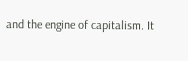and the engine of capitalism. It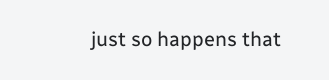just so happens that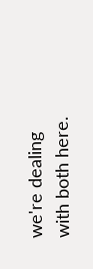we're dealing with both here.